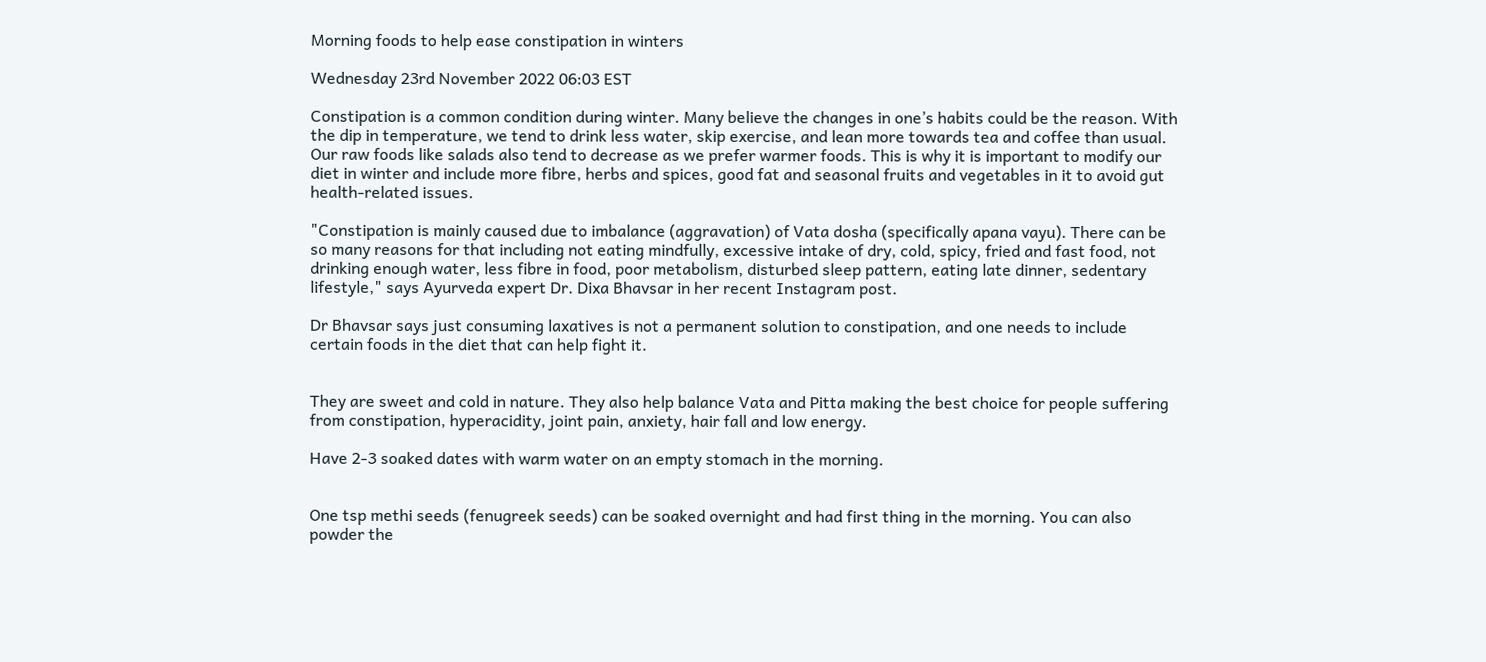Morning foods to help ease constipation in winters

Wednesday 23rd November 2022 06:03 EST

Constipation is a common condition during winter. Many believe the changes in one’s habits could be the reason. With the dip in temperature, we tend to drink less water, skip exercise, and lean more towards tea and coffee than usual. Our raw foods like salads also tend to decrease as we prefer warmer foods. This is why it is important to modify our diet in winter and include more fibre, herbs and spices, good fat and seasonal fruits and vegetables in it to avoid gut health-related issues.

"Constipation is mainly caused due to imbalance (aggravation) of Vata dosha (specifically apana vayu). There can be so many reasons for that including not eating mindfully, excessive intake of dry, cold, spicy, fried and fast food, not drinking enough water, less fibre in food, poor metabolism, disturbed sleep pattern, eating late dinner, sedentary lifestyle," says Ayurveda expert Dr. Dixa Bhavsar in her recent Instagram post.

Dr Bhavsar says just consuming laxatives is not a permanent solution to constipation, and one needs to include certain foods in the diet that can help fight it.


They are sweet and cold in nature. They also help balance Vata and Pitta making the best choice for people suffering from constipation, hyperacidity, joint pain, anxiety, hair fall and low energy.

Have 2-3 soaked dates with warm water on an empty stomach in the morning.


One tsp methi seeds (fenugreek seeds) can be soaked overnight and had first thing in the morning. You can also powder the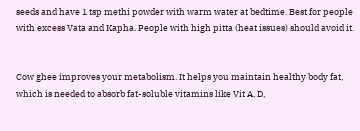seeds and have 1 tsp methi powder with warm water at bedtime. Best for people with excess Vata and Kapha. People with high pitta (heat issues) should avoid it.


Cow ghee improves your metabolism. It helps you maintain healthy body fat, which is needed to absorb fat-soluble vitamins like Vit A, D,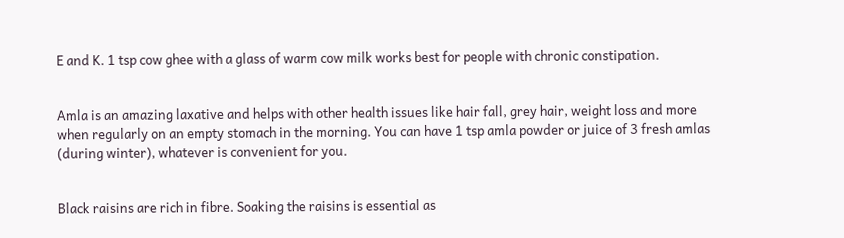E and K. 1 tsp cow ghee with a glass of warm cow milk works best for people with chronic constipation.


Amla is an amazing laxative and helps with other health issues like hair fall, grey hair, weight loss and more when regularly on an empty stomach in the morning. You can have 1 tsp amla powder or juice of 3 fresh amlas (during winter), whatever is convenient for you.


Black raisins are rich in fibre. Soaking the raisins is essential as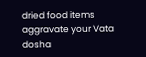dried food items aggravate your Vata dosha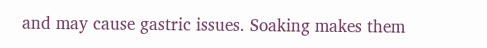and may cause gastric issues. Soaking makes them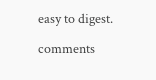easy to digest.

comments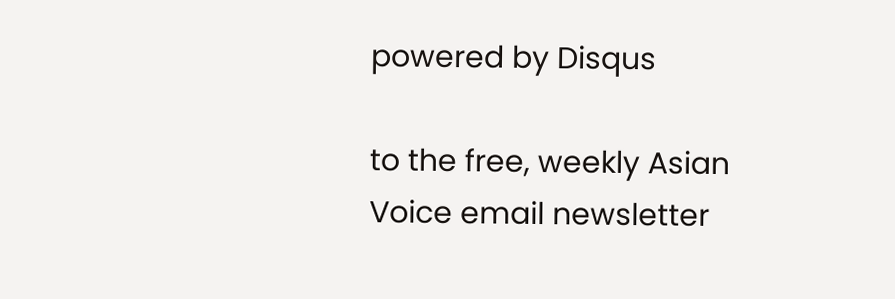powered by Disqus

to the free, weekly Asian Voice email newsletter